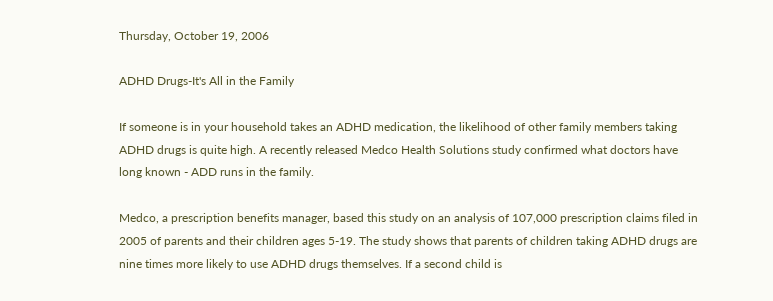Thursday, October 19, 2006

ADHD Drugs-It's All in the Family

If someone is in your household takes an ADHD medication, the likelihood of other family members taking ADHD drugs is quite high. A recently released Medco Health Solutions study confirmed what doctors have long known - ADD runs in the family.

Medco, a prescription benefits manager, based this study on an analysis of 107,000 prescription claims filed in 2005 of parents and their children ages 5-19. The study shows that parents of children taking ADHD drugs are nine times more likely to use ADHD drugs themselves. If a second child is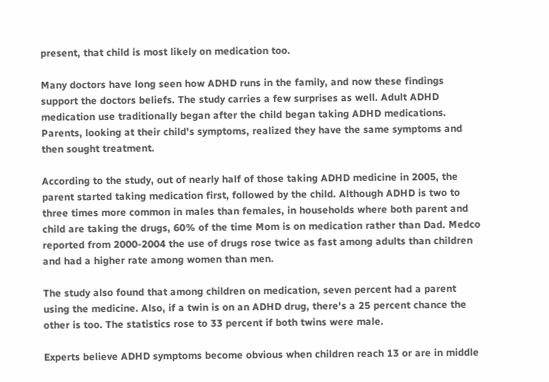present, that child is most likely on medication too.

Many doctors have long seen how ADHD runs in the family, and now these findings support the doctors beliefs. The study carries a few surprises as well. Adult ADHD medication use traditionally began after the child began taking ADHD medications. Parents, looking at their child's symptoms, realized they have the same symptoms and then sought treatment.

According to the study, out of nearly half of those taking ADHD medicine in 2005, the parent started taking medication first, followed by the child. Although ADHD is two to three times more common in males than females, in households where both parent and child are taking the drugs, 60% of the time Mom is on medication rather than Dad. Medco reported from 2000-2004 the use of drugs rose twice as fast among adults than children and had a higher rate among women than men.

The study also found that among children on medication, seven percent had a parent using the medicine. Also, if a twin is on an ADHD drug, there's a 25 percent chance the other is too. The statistics rose to 33 percent if both twins were male.

Experts believe ADHD symptoms become obvious when children reach 13 or are in middle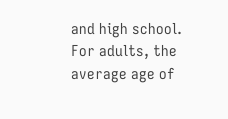and high school. For adults, the average age of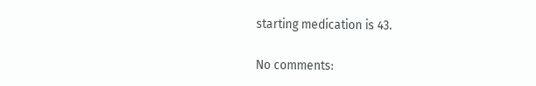starting medication is 43.

No comments: